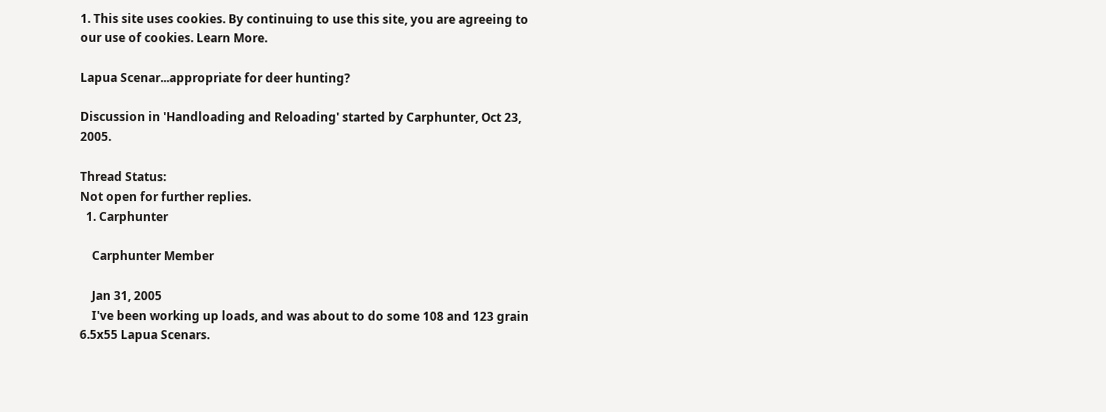1. This site uses cookies. By continuing to use this site, you are agreeing to our use of cookies. Learn More.

Lapua Scenar...appropriate for deer hunting?

Discussion in 'Handloading and Reloading' started by Carphunter, Oct 23, 2005.

Thread Status:
Not open for further replies.
  1. Carphunter

    Carphunter Member

    Jan 31, 2005
    I've been working up loads, and was about to do some 108 and 123 grain 6.5x55 Lapua Scenars.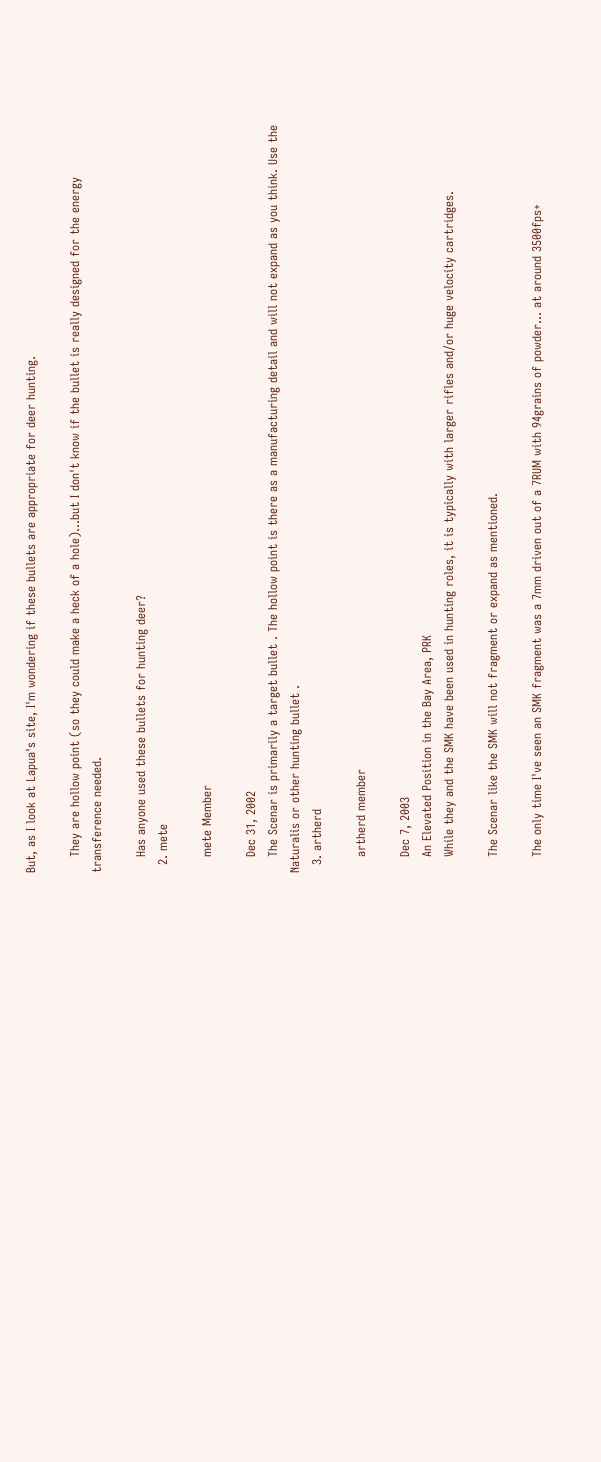But, as I look at Lapua's site, I'm wondering if these bullets are appropriate for deer hunting.

    They are hollow point (so they could make a heck of a hole)...but I don't know if the bullet is really designed for the energy transference needed.

    Has anyone used these bullets for hunting deer?
  2. mete

    mete Member

    Dec 31, 2002
    The Scenar is primarily a target bullet . The hollow point is there as a manufacturing detail and will not expand as you think. Use the Naturalis or other hunting bullet .
  3. artherd

    artherd member

    Dec 7, 2003
    An Elevated Position in the Bay Area, PRK
    While they and the SMK have been used in hunting roles, it is typically with larger rifles and/or huge velocity cartridges.

    The Scenar like the SMK will not fragment or expand as mentioned.

    The only time I've seen an SMK fragment was a 7mm driven out of a 7RUM with 94grains of powder... at around 3500fps+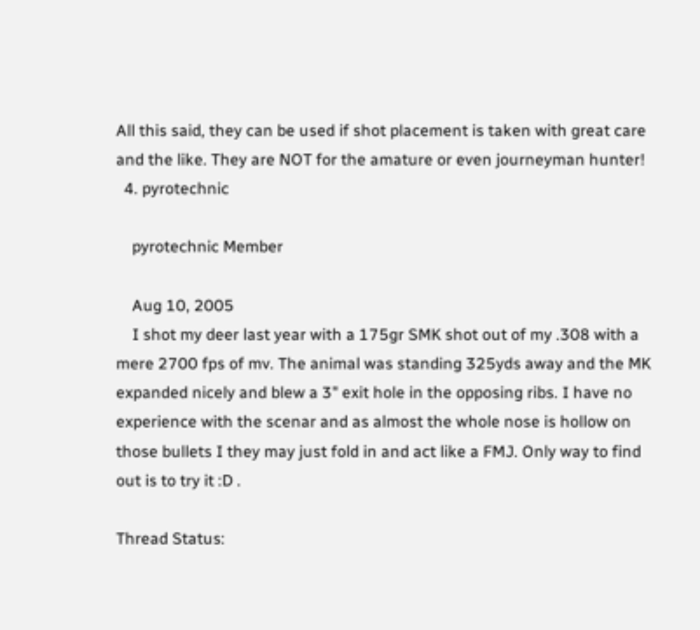All this said, they can be used if shot placement is taken with great care and the like. They are NOT for the amature or even journeyman hunter!
  4. pyrotechnic

    pyrotechnic Member

    Aug 10, 2005
    I shot my deer last year with a 175gr SMK shot out of my .308 with a mere 2700 fps of mv. The animal was standing 325yds away and the MK expanded nicely and blew a 3" exit hole in the opposing ribs. I have no experience with the scenar and as almost the whole nose is hollow on those bullets I they may just fold in and act like a FMJ. Only way to find out is to try it :D .

Thread Status: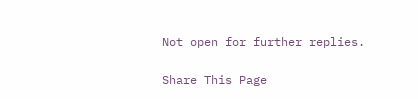Not open for further replies.

Share This Page